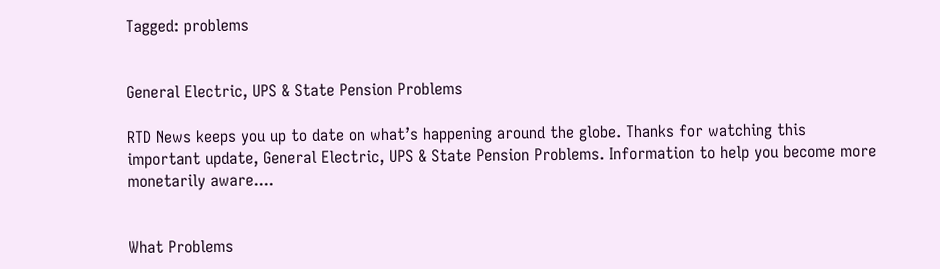Tagged: problems


General Electric, UPS & State Pension Problems

RTD News keeps you up to date on what’s happening around the globe. Thanks for watching this important update, General Electric, UPS & State Pension Problems. Information to help you become more monetarily aware....


What Problems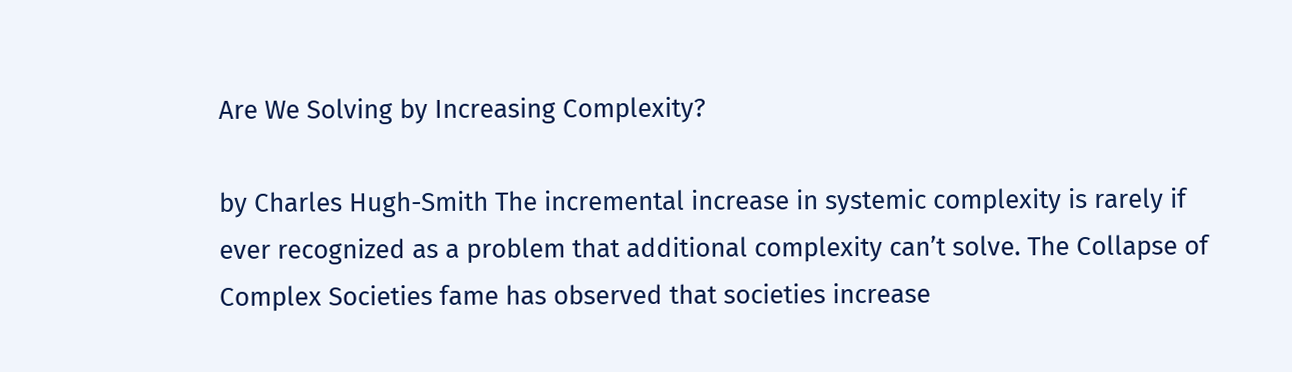Are We Solving by Increasing Complexity?

by Charles Hugh-Smith The incremental increase in systemic complexity is rarely if ever recognized as a problem that additional complexity can’t solve. The Collapse of Complex Societies fame has observed that societies increase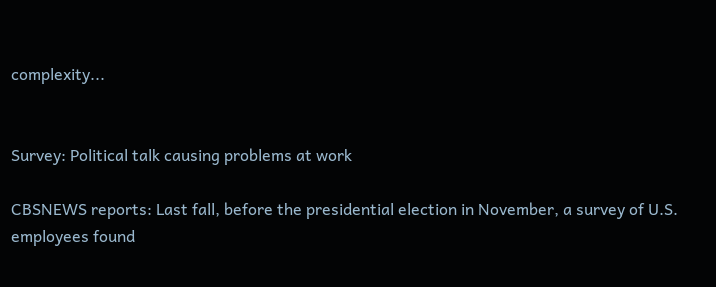complexity...


Survey: Political talk causing problems at work

CBSNEWS reports: Last fall, before the presidential election in November, a survey of U.S. employees found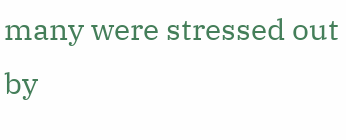many were stressed out by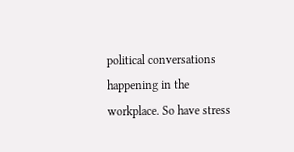political conversations happening in the workplace. So have stress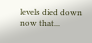levels died down now that...